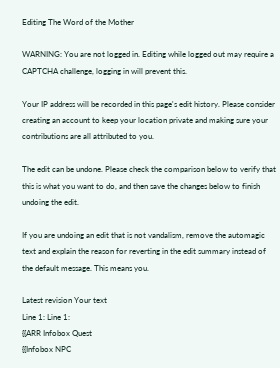Editing The Word of the Mother

WARNING: You are not logged in. Editing while logged out may require a CAPTCHA challenge, logging in will prevent this.

Your IP address will be recorded in this page's edit history. Please consider creating an account to keep your location private and making sure your contributions are all attributed to you.

The edit can be undone. Please check the comparison below to verify that this is what you want to do, and then save the changes below to finish undoing the edit.

If you are undoing an edit that is not vandalism, remove the automagic text and explain the reason for reverting in the edit summary instead of the default message. This means you.

Latest revision Your text
Line 1: Line 1:
{{ARR Infobox Quest
{{Infobox NPC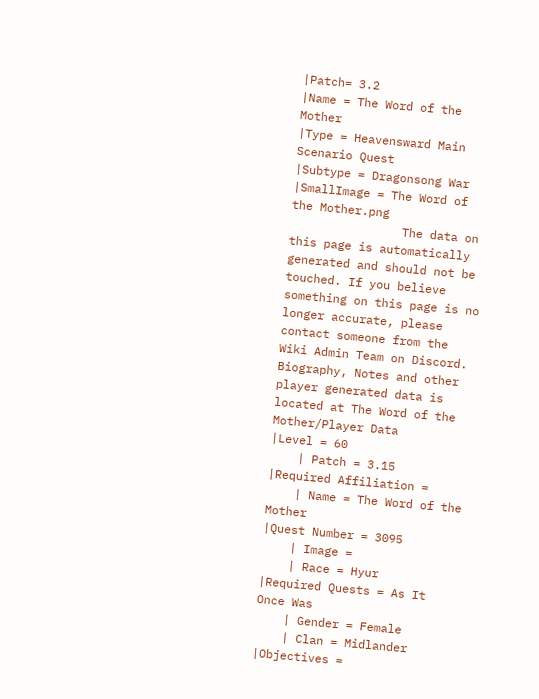|Patch= 3.2
|Name = The Word of the Mother
|Type = Heavensward Main Scenario Quest
|Subtype = Dragonsong War
|SmallImage = The Word of the Mother.png
                The data on this page is automatically generated and should not be touched. If you believe something on this page is no longer accurate, please contact someone from the Wiki Admin Team on Discord. Biography, Notes and other player generated data is located at The Word of the Mother/Player Data
|Level = 60
    | Patch = 3.15
|Required Affiliation =
    | Name = The Word of the Mother
|Quest Number = 3095
    | Image =
    | Race = Hyur
|Required Quests = As It Once Was
    | Gender = Female
    | Clan = Midlander
|Objectives =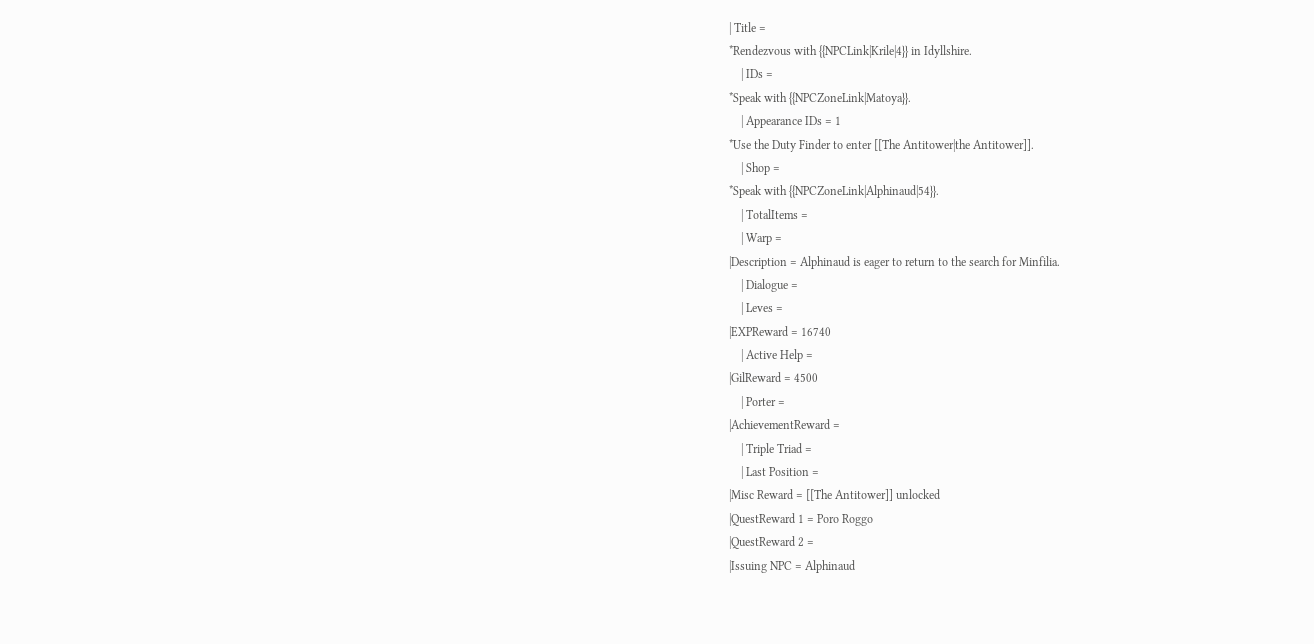| Title =
*Rendezvous with {{NPCLink|Krile|4}} in Idyllshire.
    | IDs =
*Speak with {{NPCZoneLink|Matoya}}.
    | Appearance IDs = 1
*Use the Duty Finder to enter [[The Antitower|the Antitower]].
    | Shop =
*Speak with {{NPCZoneLink|Alphinaud|54}}.
    | TotalItems =
    | Warp =
|Description = Alphinaud is eager to return to the search for Minfilia.
    | Dialogue =
    | Leves =
|EXPReward = 16740
    | Active Help =
|GilReward = 4500
    | Porter =
|AchievementReward =
    | Triple Triad =
    | Last Position =
|Misc Reward = [[The Antitower]] unlocked
|QuestReward 1 = Poro Roggo
|QuestReward 2 =
|Issuing NPC = Alphinaud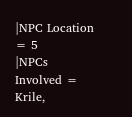|NPC Location = 5
|NPCs Involved = Krile,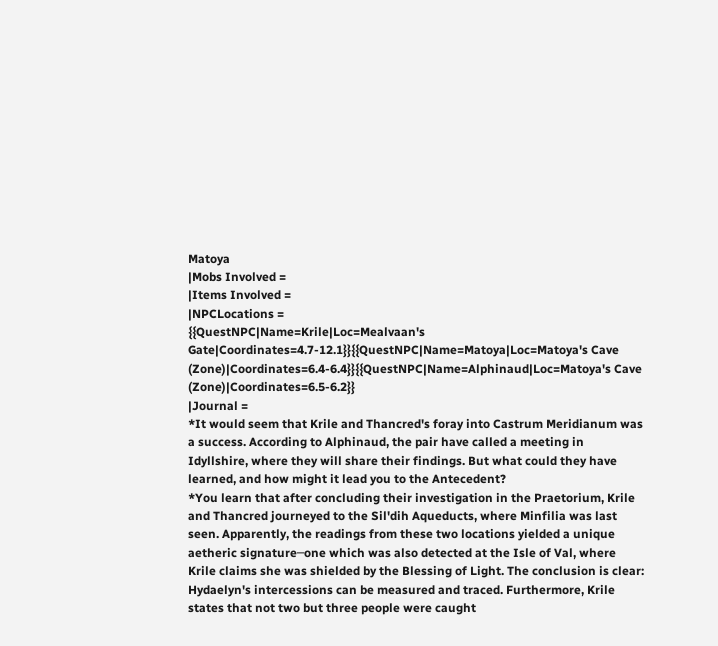Matoya
|Mobs Involved =
|Items Involved =
|NPCLocations =
{{QuestNPC|Name=Krile|Loc=Mealvaan's Gate|Coordinates=4.7-12.1}}{{QuestNPC|Name=Matoya|Loc=Matoya's Cave (Zone)|Coordinates=6.4-6.4}}{{QuestNPC|Name=Alphinaud|Loc=Matoya's Cave (Zone)|Coordinates=6.5-6.2}}
|Journal =
*It would seem that Krile and Thancred's foray into Castrum Meridianum was a success. According to Alphinaud, the pair have called a meeting in Idyllshire, where they will share their findings. But what could they have learned, and how might it lead you to the Antecedent?
*You learn that after concluding their investigation in the Praetorium, Krile and Thancred journeyed to the Sil'dih Aqueducts, where Minfilia was last seen. Apparently, the readings from these two locations yielded a unique aetheric signature─one which was also detected at the Isle of Val, where Krile claims she was shielded by the Blessing of Light. The conclusion is clear: Hydaelyn's intercessions can be measured and traced. Furthermore, Krile states that not two but three people were caught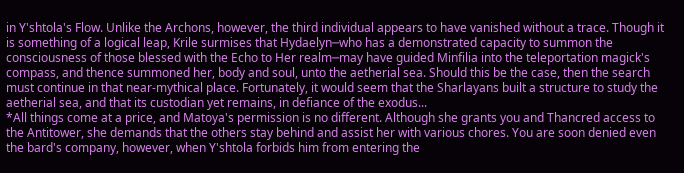in Y'shtola's Flow. Unlike the Archons, however, the third individual appears to have vanished without a trace. Though it is something of a logical leap, Krile surmises that Hydaelyn─who has a demonstrated capacity to summon the consciousness of those blessed with the Echo to Her realm─may have guided Minfilia into the teleportation magick's compass, and thence summoned her, body and soul, unto the aetherial sea. Should this be the case, then the search must continue in that near-mythical place. Fortunately, it would seem that the Sharlayans built a structure to study the aetherial sea, and that its custodian yet remains, in defiance of the exodus...
*All things come at a price, and Matoya's permission is no different. Although she grants you and Thancred access to the Antitower, she demands that the others stay behind and assist her with various chores. You are soon denied even the bard's company, however, when Y'shtola forbids him from entering the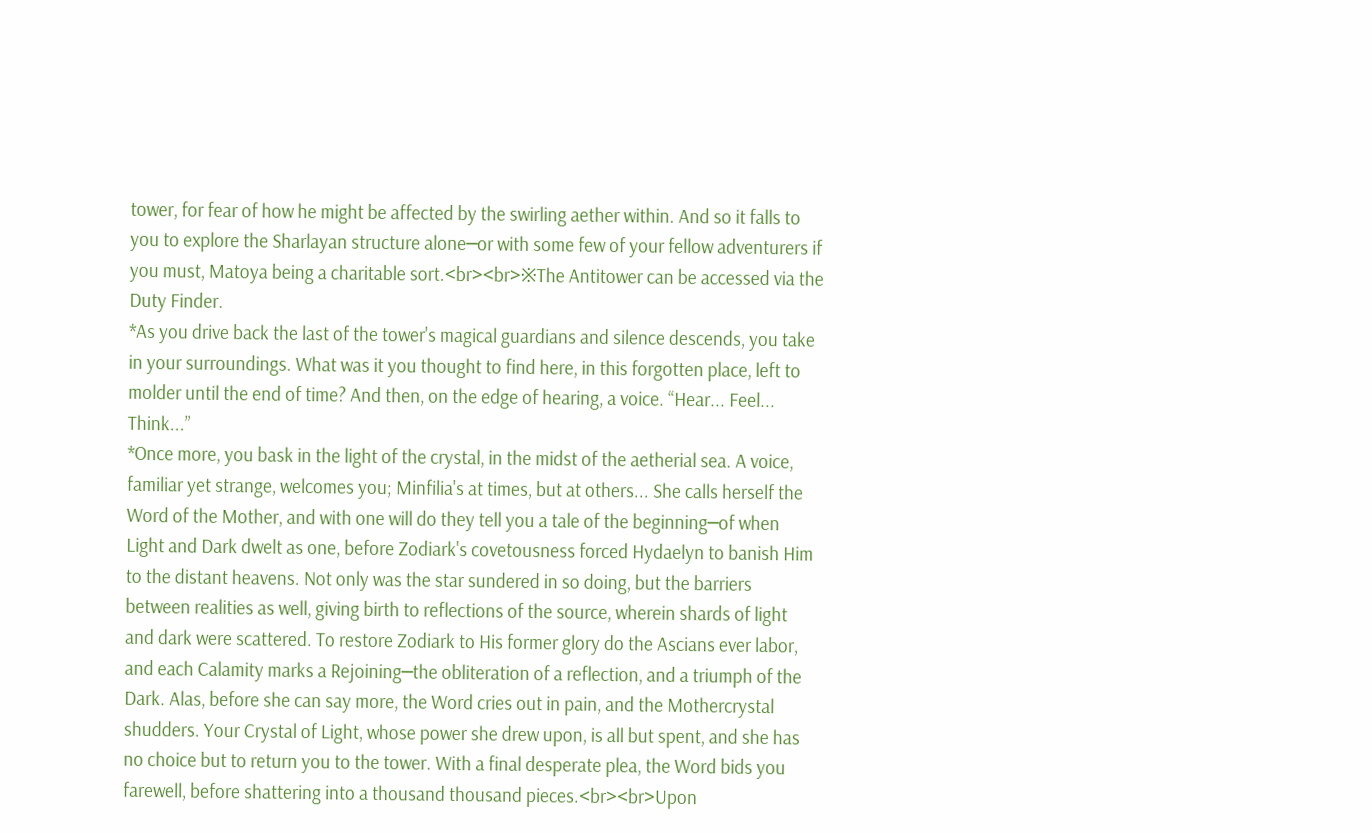tower, for fear of how he might be affected by the swirling aether within. And so it falls to you to explore the Sharlayan structure alone─or with some few of your fellow adventurers if you must, Matoya being a charitable sort.<br><br>※The Antitower can be accessed via the Duty Finder.
*As you drive back the last of the tower's magical guardians and silence descends, you take in your surroundings. What was it you thought to find here, in this forgotten place, left to molder until the end of time? And then, on the edge of hearing, a voice. “Hear... Feel... Think...”
*Once more, you bask in the light of the crystal, in the midst of the aetherial sea. A voice, familiar yet strange, welcomes you; Minfilia's at times, but at others... She calls herself the Word of the Mother, and with one will do they tell you a tale of the beginning─of when Light and Dark dwelt as one, before Zodiark's covetousness forced Hydaelyn to banish Him to the distant heavens. Not only was the star sundered in so doing, but the barriers between realities as well, giving birth to reflections of the source, wherein shards of light and dark were scattered. To restore Zodiark to His former glory do the Ascians ever labor, and each Calamity marks a Rejoining─the obliteration of a reflection, and a triumph of the Dark. Alas, before she can say more, the Word cries out in pain, and the Mothercrystal shudders. Your Crystal of Light, whose power she drew upon, is all but spent, and she has no choice but to return you to the tower. With a final desperate plea, the Word bids you farewell, before shattering into a thousand thousand pieces.<br><br>Upon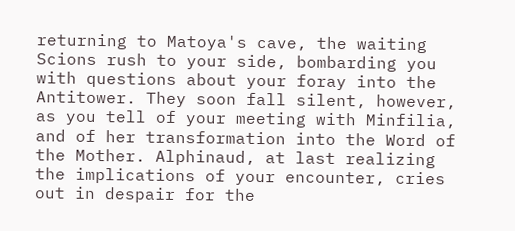returning to Matoya's cave, the waiting Scions rush to your side, bombarding you with questions about your foray into the Antitower. They soon fall silent, however, as you tell of your meeting with Minfilia, and of her transformation into the Word of the Mother. Alphinaud, at last realizing the implications of your encounter, cries out in despair for the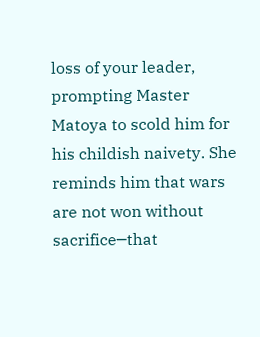loss of your leader, prompting Master Matoya to scold him for his childish naivety. She reminds him that wars are not won without sacrifice─that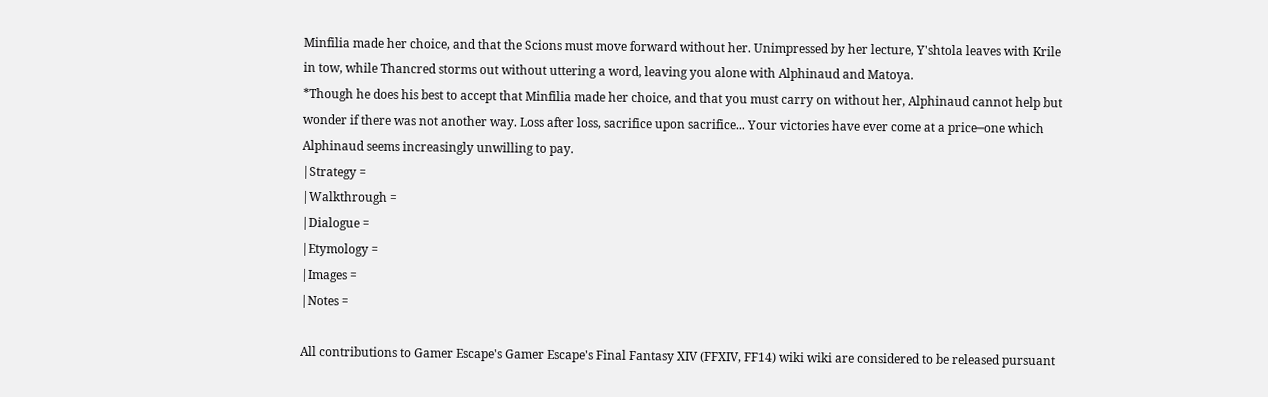Minfilia made her choice, and that the Scions must move forward without her. Unimpressed by her lecture, Y'shtola leaves with Krile in tow, while Thancred storms out without uttering a word, leaving you alone with Alphinaud and Matoya.
*Though he does his best to accept that Minfilia made her choice, and that you must carry on without her, Alphinaud cannot help but wonder if there was not another way. Loss after loss, sacrifice upon sacrifice... Your victories have ever come at a price─one which Alphinaud seems increasingly unwilling to pay.
|Strategy =
|Walkthrough =
|Dialogue =
|Etymology =
|Images =
|Notes =

All contributions to Gamer Escape's Gamer Escape's Final Fantasy XIV (FFXIV, FF14) wiki wiki are considered to be released pursuant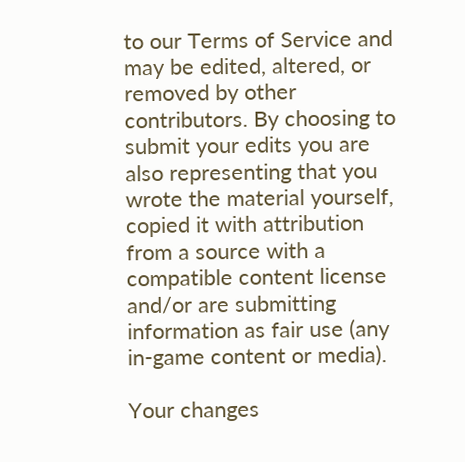to our Terms of Service and may be edited, altered, or removed by other contributors. By choosing to submit your edits you are also representing that you wrote the material yourself, copied it with attribution from a source with a compatible content license and/or are submitting information as fair use (any in-game content or media).

Your changes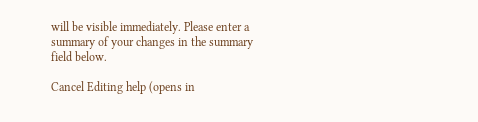will be visible immediately. Please enter a summary of your changes in the summary field below.

Cancel Editing help (opens in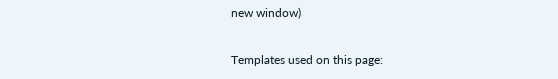new window)

Templates used on this page: